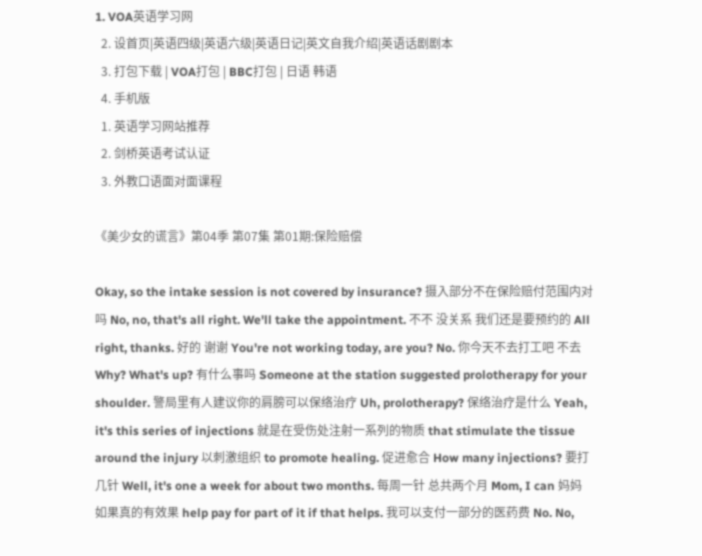1. VOA英语学习网
  2. 设首页|英语四级|英语六级|英语日记|英文自我介绍|英语话剧剧本
  3. 打包下载 | VOA打包 | BBC打包 | 日语 韩语
  4. 手机版
  1. 英语学习网站推荐
  2. 剑桥英语考试认证
  3. 外教口语面对面课程

《美少女的谎言》第04季 第07集 第01期:保险赔偿

Okay, so the intake session is not covered by insurance? 摄入部分不在保险赔付范围内对吗 No, no, that's all right. We'll take the appointment. 不不 没关系 我们还是要预约的 All right, thanks. 好的 谢谢 You're not working today, are you? No. 你今天不去打工吧 不去 Why? What's up? 有什么事吗 Someone at the station suggested prolotherapy for your shoulder. 警局里有人建议你的肩膀可以保络治疗 Uh, prolotherapy? 保络治疗是什么 Yeah, it's this series of injections 就是在受伤处注射一系列的物质 that stimulate the tissue around the injury 以刺激组织 to promote healing. 促进愈合 How many injections? 要打几针 Well, it's one a week for about two months. 每周一针 总共两个月 Mom, I can 妈妈 如果真的有效果 help pay for part of it if that helps. 我可以支付一部分的医药费 No. No,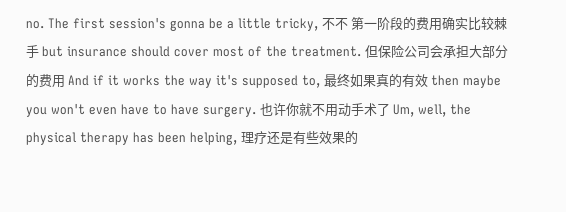no. The first session's gonna be a little tricky, 不不 第一阶段的费用确实比较棘手 but insurance should cover most of the treatment. 但保险公司会承担大部分的费用 And if it works the way it's supposed to, 最终如果真的有效 then maybe you won't even have to have surgery. 也许你就不用动手术了 Um, well, the physical therapy has been helping, 理疗还是有些效果的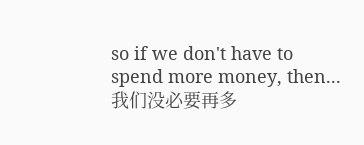so if we don't have to spend more money, then... 我们没必要再多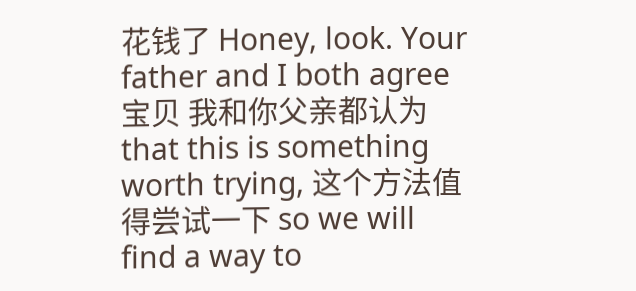花钱了 Honey, look. Your father and I both agree 宝贝 我和你父亲都认为 that this is something worth trying, 这个方法值得尝试一下 so we will find a way to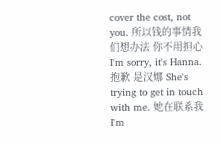cover the cost, not you. 所以钱的事情我们想办法 你不用担心 I'm sorry, it's Hanna. 抱歉 是汉娜 She's trying to get in touch with me. 她在联系我 I'm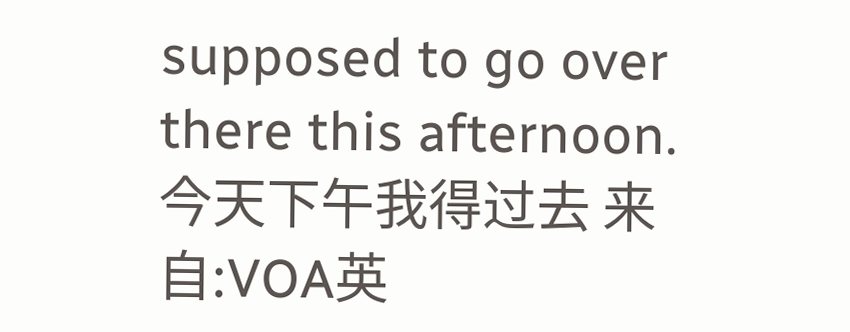supposed to go over there this afternoon. 今天下午我得过去 来自:VOA英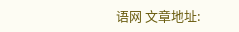语网 文章地址: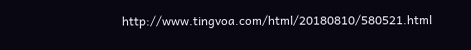http://www.tingvoa.com/html/20180810/580521.html